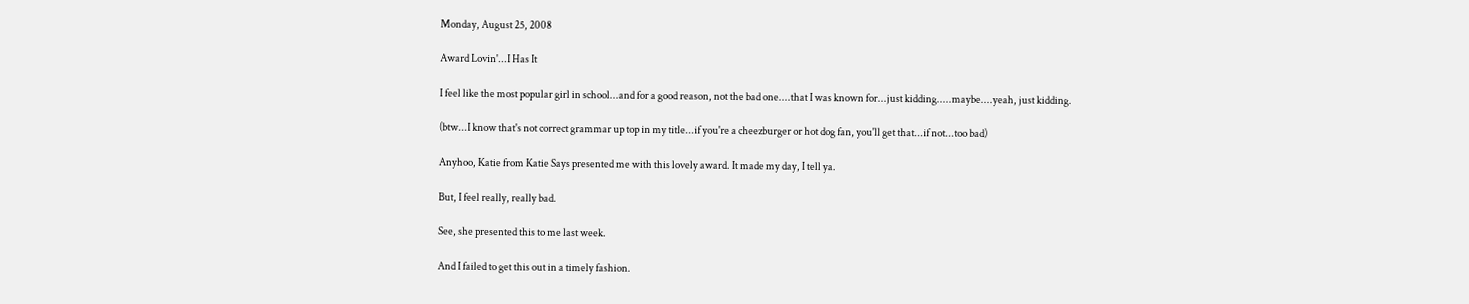Monday, August 25, 2008

Award Lovin'...I Has It

I feel like the most popular girl in school...and for a good reason, not the bad one....that I was known for...just kidding.....maybe....yeah, just kidding.

(btw...I know that's not correct grammar up top in my title...if you're a cheezburger or hot dog fan, you'll get that...if not...too bad)

Anyhoo, Katie from Katie Says presented me with this lovely award. It made my day, I tell ya.

But, I feel really, really bad.

See, she presented this to me last week.

And I failed to get this out in a timely fashion.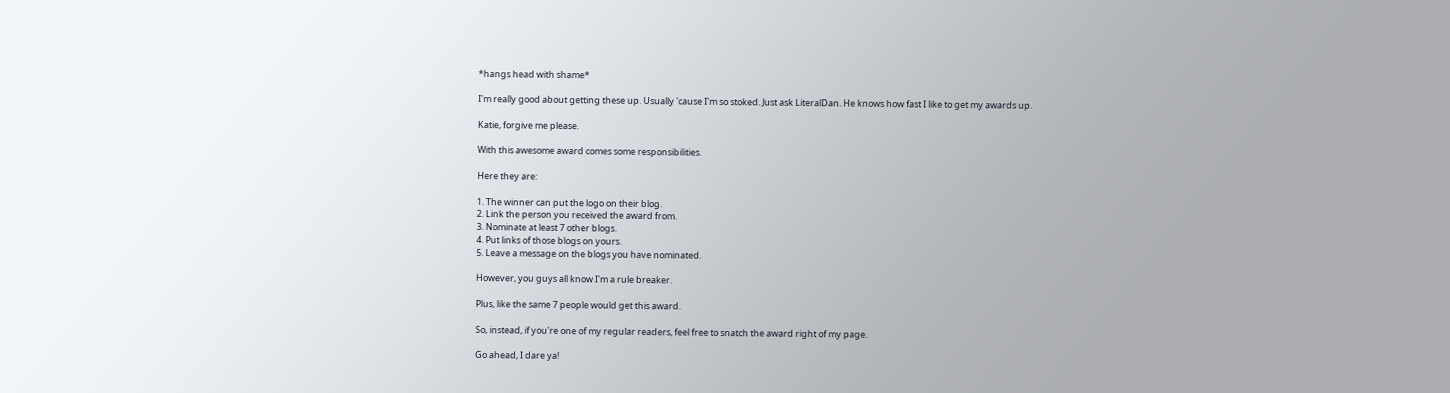*hangs head with shame*

I'm really good about getting these up. Usually 'cause I'm so stoked. Just ask LiteralDan. He knows how fast I like to get my awards up.

Katie, forgive me please.

With this awesome award comes some responsibilities.

Here they are:

1. The winner can put the logo on their blog.
2. Link the person you received the award from.
3. Nominate at least 7 other blogs.
4. Put links of those blogs on yours.
5. Leave a message on the blogs you have nominated.

However, you guys all know I'm a rule breaker.

Plus, like the same 7 people would get this award.

So, instead, if you're one of my regular readers, feel free to snatch the award right of my page.

Go ahead, I dare ya!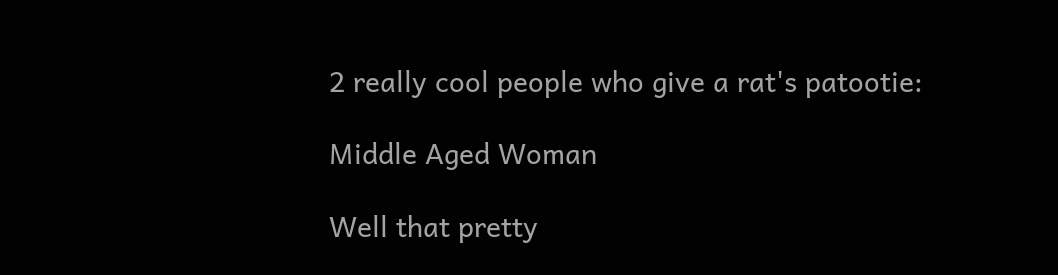2 really cool people who give a rat's patootie:

Middle Aged Woman

Well that pretty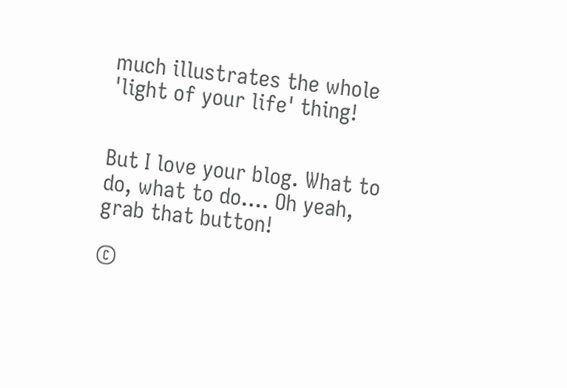much illustrates the whole 'light of your life' thing!


But I love your blog. What to do, what to do.... Oh yeah, grab that button!

©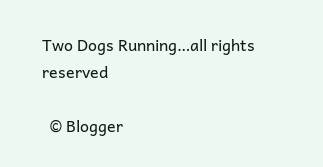Two Dogs Running…all rights reserved

  © Blogger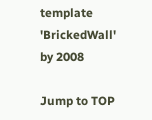template 'BrickedWall' by 2008

Jump to TOP